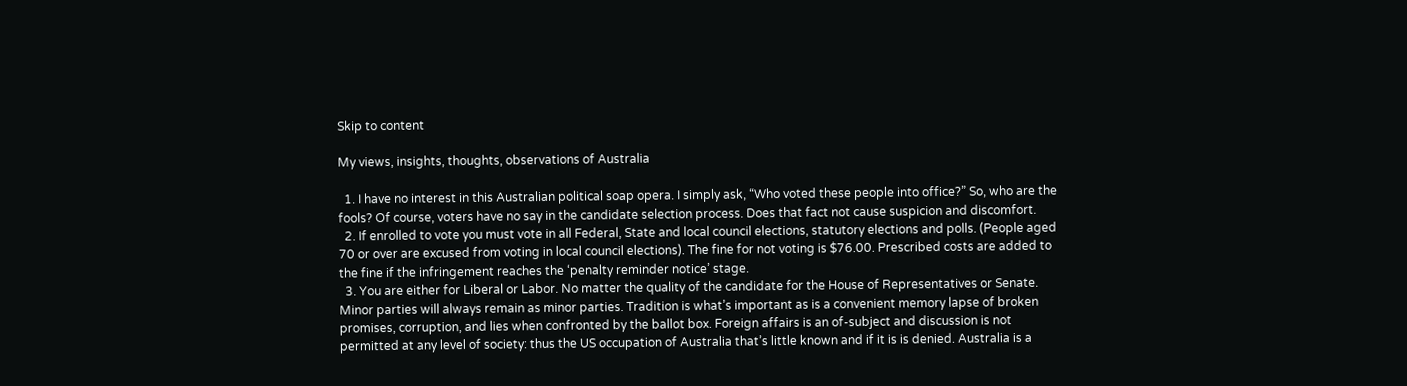Skip to content

My views, insights, thoughts, observations of Australia

  1. I have no interest in this Australian political soap opera. I simply ask, “Who voted these people into office?” So, who are the fools? Of course, voters have no say in the candidate selection process. Does that fact not cause suspicion and discomfort.
  2. If enrolled to vote you must vote in all Federal, State and local council elections, statutory elections and polls. (People aged 70 or over are excused from voting in local council elections). The fine for not voting is $76.00. Prescribed costs are added to the fine if the infringement reaches the ‘penalty reminder notice’ stage.
  3. You are either for Liberal or Labor. No matter the quality of the candidate for the House of Representatives or Senate. Minor parties will always remain as minor parties. Tradition is what’s important as is a convenient memory lapse of broken promises, corruption, and lies when confronted by the ballot box. Foreign affairs is an of-subject and discussion is not permitted at any level of society: thus the US occupation of Australia that’s little known and if it is is denied. Australia is a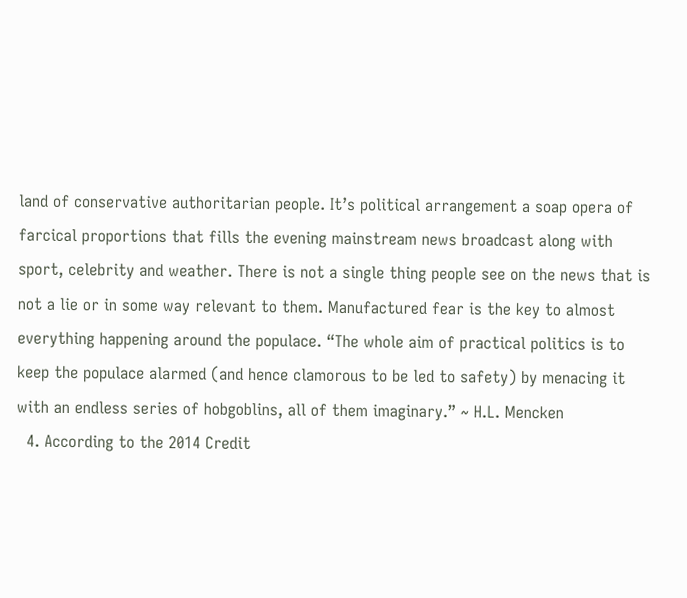land of conservative authoritarian people. It’s political arrangement a soap opera of farcical proportions that fills the evening mainstream news broadcast along with sport, celebrity and weather. There is not a single thing people see on the news that is not a lie or in some way relevant to them. Manufactured fear is the key to almost everything happening around the populace. “The whole aim of practical politics is to keep the populace alarmed (and hence clamorous to be led to safety) by menacing it with an endless series of hobgoblins, all of them imaginary.” ~ H.L. Mencken
  4. According to the 2014 Credit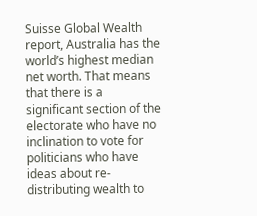Suisse Global Wealth report, Australia has the world’s highest median net worth. That means that there is a significant section of the electorate who have no inclination to vote for politicians who have ideas about re-distributing wealth to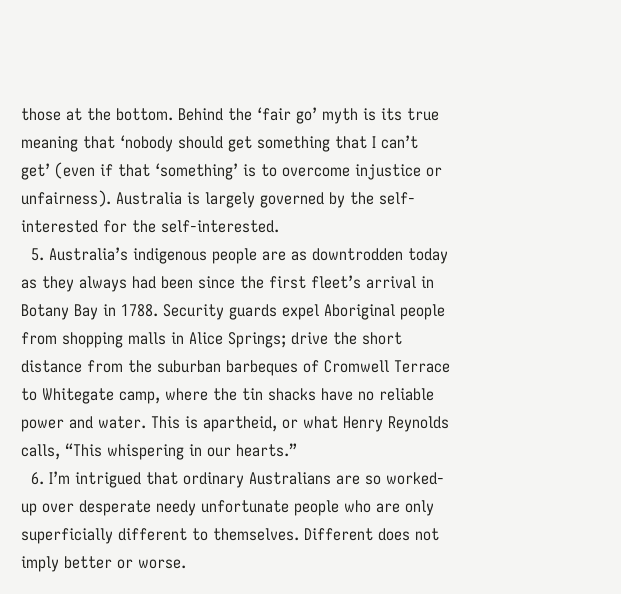those at the bottom. Behind the ‘fair go’ myth is its true meaning that ‘nobody should get something that I can’t get’ (even if that ‘something’ is to overcome injustice or unfairness). Australia is largely governed by the self-interested for the self-interested.
  5. Australia’s indigenous people are as downtrodden today as they always had been since the first fleet’s arrival in Botany Bay in 1788. Security guards expel Aboriginal people from shopping malls in Alice Springs; drive the short distance from the suburban barbeques of Cromwell Terrace to Whitegate camp, where the tin shacks have no reliable power and water. This is apartheid, or what Henry Reynolds calls, “This whispering in our hearts.”
  6. I’m intrigued that ordinary Australians are so worked-up over desperate needy unfortunate people who are only superficially different to themselves. Different does not imply better or worse.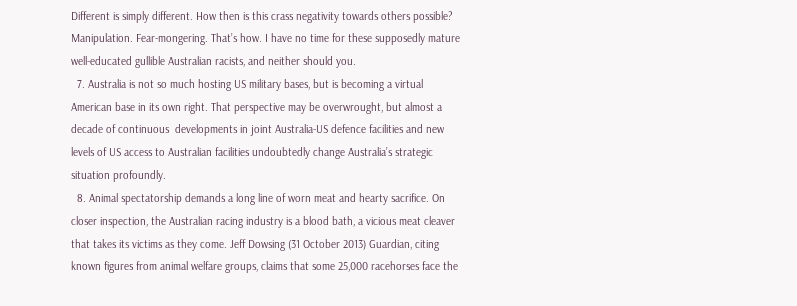Different is simply different. How then is this crass negativity towards others possible? Manipulation. Fear-mongering. That’s how. I have no time for these supposedly mature well-educated gullible Australian racists, and neither should you.
  7. Australia is not so much hosting US military bases, but is becoming a virtual American base in its own right. That perspective may be overwrought, but almost a decade of continuous  developments in joint Australia-US defence facilities and new levels of US access to Australian facilities undoubtedly change Australia’s strategic situation profoundly.
  8. Animal spectatorship demands a long line of worn meat and hearty sacrifice. On closer inspection, the Australian racing industry is a blood bath, a vicious meat cleaver that takes its victims as they come. Jeff Dowsing (31 October 2013) Guardian, citing known figures from animal welfare groups, claims that some 25,000 racehorses face the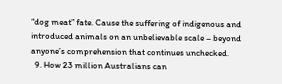“dog meat” fate. Cause the suffering of indigenous and introduced animals on an unbelievable scale – beyond anyone’s comprehension that continues unchecked.
  9. How 23 million Australians can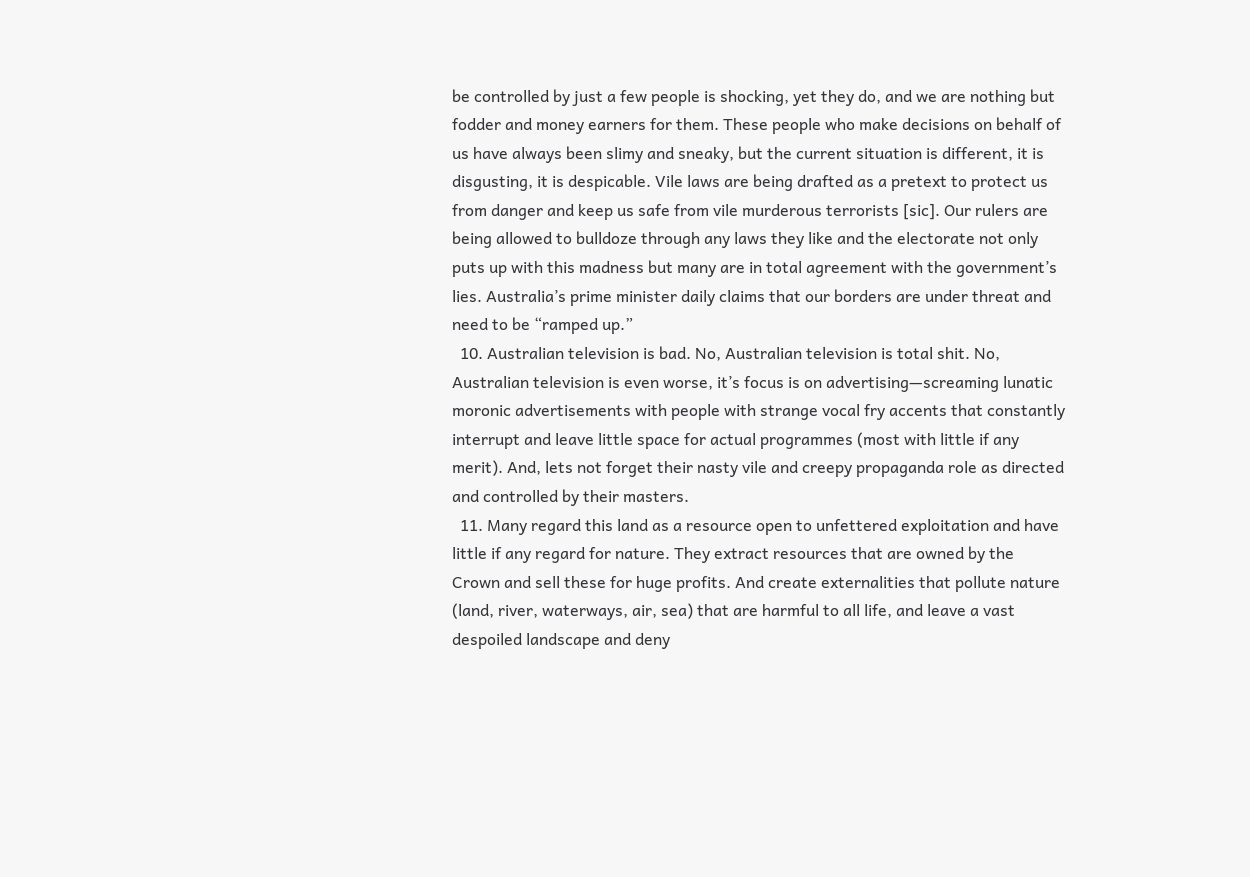be controlled by just a few people is shocking, yet they do, and we are nothing but fodder and money earners for them. These people who make decisions on behalf of us have always been slimy and sneaky, but the current situation is different, it is disgusting, it is despicable. Vile laws are being drafted as a pretext to protect us from danger and keep us safe from vile murderous terrorists [sic]. Our rulers are being allowed to bulldoze through any laws they like and the electorate not only puts up with this madness but many are in total agreement with the government’s lies. Australia’s prime minister daily claims that our borders are under threat and need to be “ramped up.”
  10. Australian television is bad. No, Australian television is total shit. No, Australian television is even worse, it’s focus is on advertising—screaming lunatic moronic advertisements with people with strange vocal fry accents that constantly interrupt and leave little space for actual programmes (most with little if any merit). And, lets not forget their nasty vile and creepy propaganda role as directed and controlled by their masters.
  11. Many regard this land as a resource open to unfettered exploitation and have little if any regard for nature. They extract resources that are owned by the Crown and sell these for huge profits. And create externalities that pollute nature (land, river, waterways, air, sea) that are harmful to all life, and leave a vast despoiled landscape and deny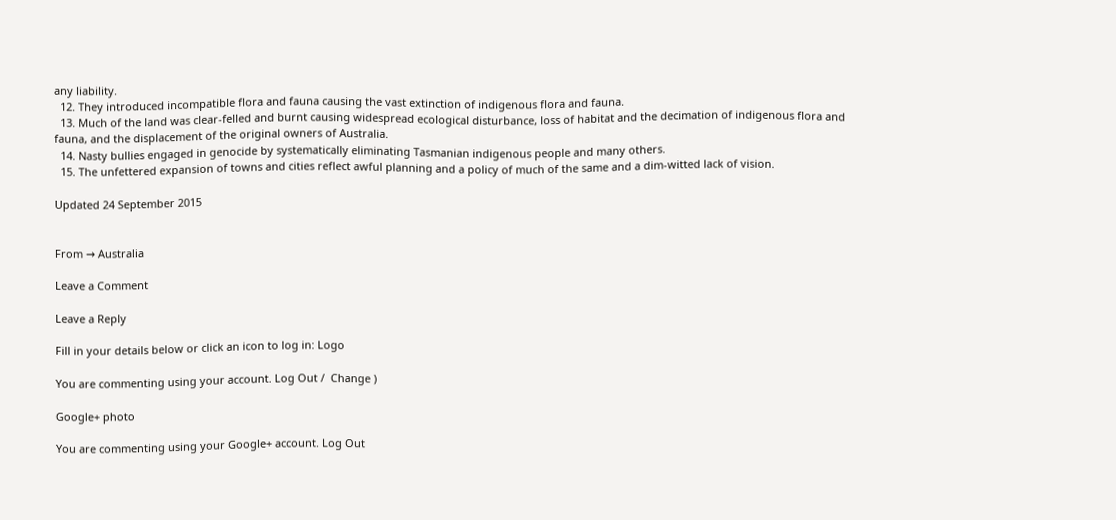any liability.
  12. They introduced incompatible flora and fauna causing the vast extinction of indigenous flora and fauna.
  13. Much of the land was clear-felled and burnt causing widespread ecological disturbance, loss of habitat and the decimation of indigenous flora and fauna, and the displacement of the original owners of Australia.
  14. Nasty bullies engaged in genocide by systematically eliminating Tasmanian indigenous people and many others.
  15. The unfettered expansion of towns and cities reflect awful planning and a policy of much of the same and a dim-witted lack of vision.

Updated 24 September 2015


From → Australia

Leave a Comment

Leave a Reply

Fill in your details below or click an icon to log in: Logo

You are commenting using your account. Log Out /  Change )

Google+ photo

You are commenting using your Google+ account. Log Out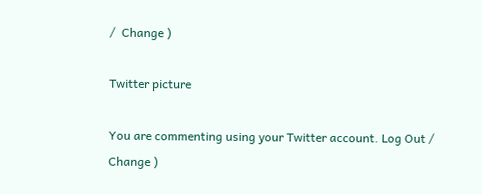/  Change )

Twitter picture

You are commenting using your Twitter account. Log Out /  Change )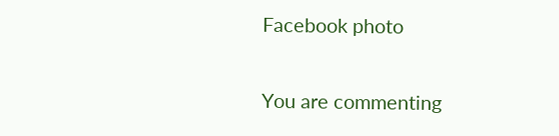Facebook photo

You are commenting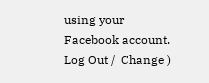using your Facebook account. Log Out /  Change )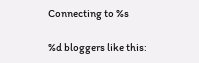Connecting to %s

%d bloggers like this: